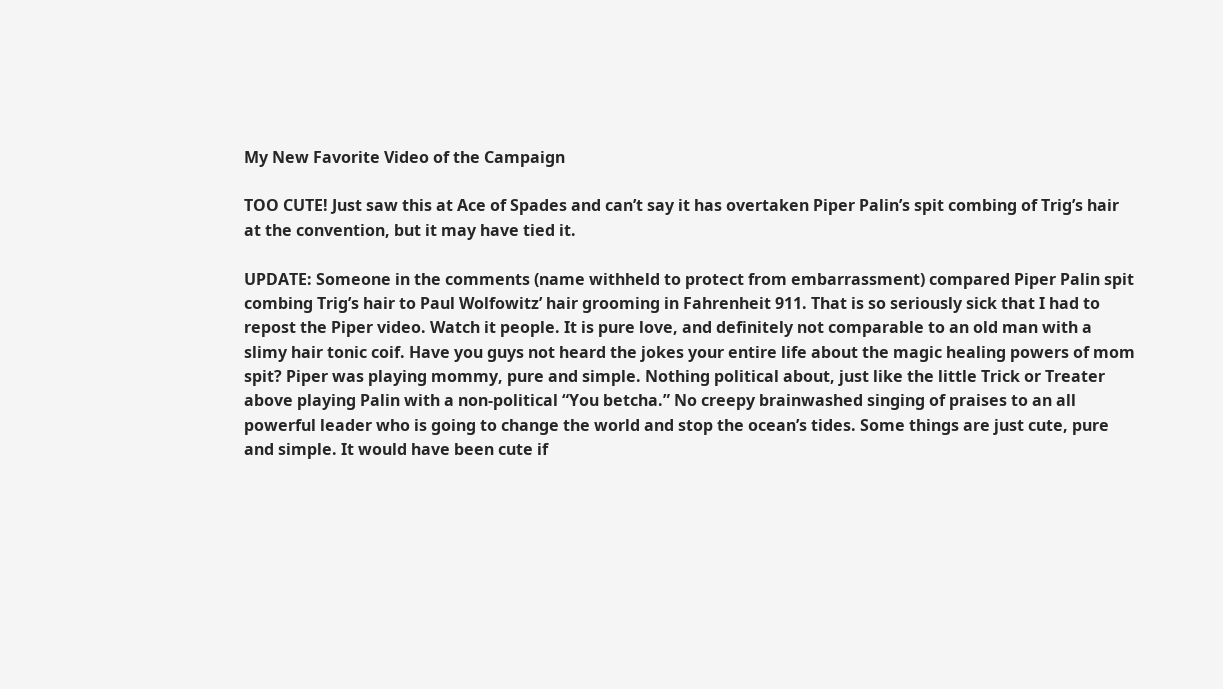My New Favorite Video of the Campaign

TOO CUTE! Just saw this at Ace of Spades and can’t say it has overtaken Piper Palin’s spit combing of Trig’s hair at the convention, but it may have tied it.

UPDATE: Someone in the comments (name withheld to protect from embarrassment) compared Piper Palin spit combing Trig’s hair to Paul Wolfowitz’ hair grooming in Fahrenheit 911. That is so seriously sick that I had to repost the Piper video. Watch it people. It is pure love, and definitely not comparable to an old man with a slimy hair tonic coif. Have you guys not heard the jokes your entire life about the magic healing powers of mom spit? Piper was playing mommy, pure and simple. Nothing political about, just like the little Trick or Treater above playing Palin with a non-political “You betcha.” No creepy brainwashed singing of praises to an all powerful leader who is going to change the world and stop the ocean’s tides. Some things are just cute, pure and simple. It would have been cute if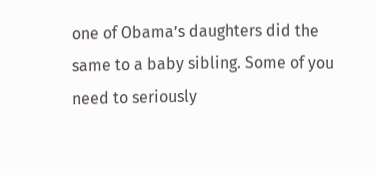one of Obama’s daughters did the same to a baby sibling. Some of you need to seriously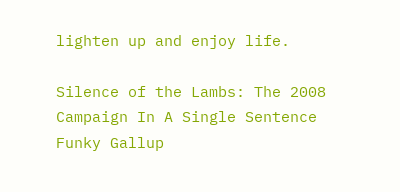lighten up and enjoy life.

Silence of the Lambs: The 2008 Campaign In A Single Sentence
Funky Gallup